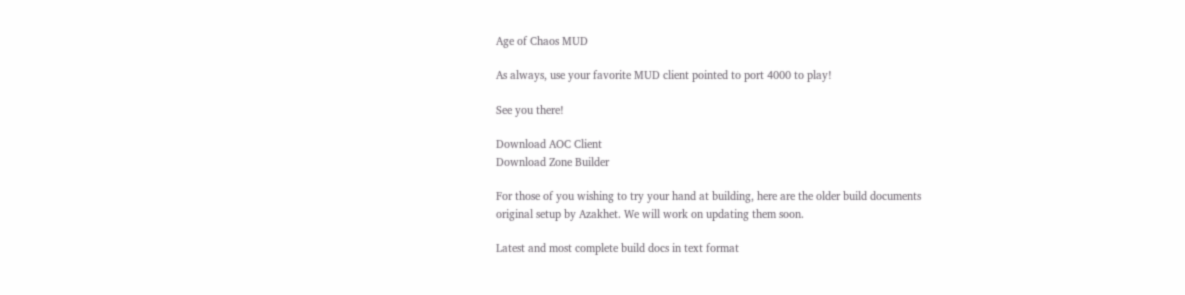Age of Chaos MUD

As always, use your favorite MUD client pointed to port 4000 to play!

See you there!

Download AOC Client
Download Zone Builder

For those of you wishing to try your hand at building, here are the older build documents
original setup by Azakhet. We will work on updating them soon.

Latest and most complete build docs in text format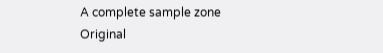A complete sample zone
Original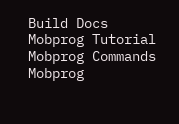Build Docs
Mobprog Tutorial
Mobprog Commands
Mobprog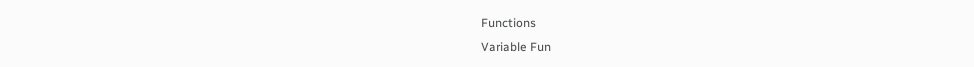Functions
Variable Fun